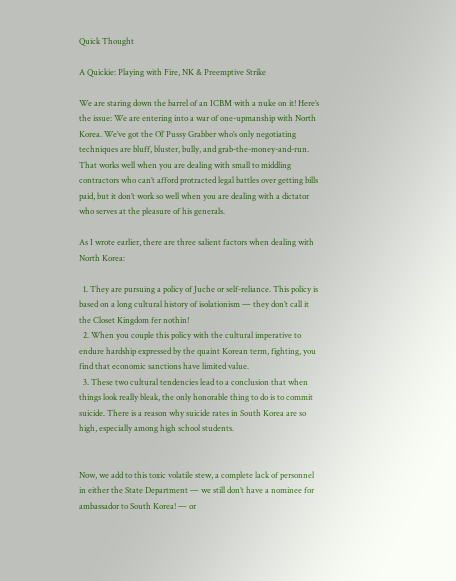Quick Thought

A Quickie: Playing with Fire, NK & Preemptive Strike

We are staring down the barrel of an ICBM with a nuke on it! Here’s the issue: We are entering into a war of one-upmanship with North Korea. We’ve got the Ol’ Pussy Grabber who’s only negotiating techniques are bluff, bluster, bully, and grab-the-money-and-run. That works well when you are dealing with small to middling contractors who can’t afford protracted legal battles over getting bills paid, but it don’t work so well when you are dealing with a dictator who serves at the pleasure of his generals.

As I wrote earlier, there are three salient factors when dealing with North Korea:

  1. They are pursuing a policy of Juche or self-reliance. This policy is based on a long cultural history of isolationism — they don’t call it the Closet Kingdom fer nothin!
  2. When you couple this policy with the cultural imperative to endure hardship expressed by the quaint Korean term, fighting, you find that economic sanctions have limited value.
  3. These two cultural tendencies lead to a conclusion that when things look really bleak, the only honorable thing to do is to commit suicide. There is a reason why suicide rates in South Korea are so high, especially among high school students.


Now, we add to this toxic volatile stew, a complete lack of personnel in either the State Department — we still don’t have a nominee for ambassador to South Korea! — or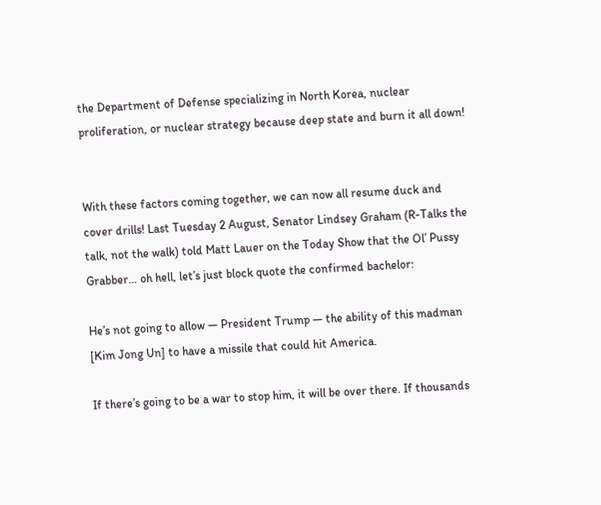the Department of Defense specializing in North Korea, nuclear proliferation, or nuclear strategy because deep state and burn it all down!


With these factors coming together, we can now all resume duck and cover drills! Last Tuesday 2 August, Senator Lindsey Graham (R-Talks the talk, not the walk) told Matt Lauer on the Today Show that the Ol’ Pussy Grabber… oh hell, let’s just block quote the confirmed bachelor:

He’s not going to allow — President Trump — the ability of this madman [Kim Jong Un] to have a missile that could hit America.

If there’s going to be a war to stop him, it will be over there. If thousands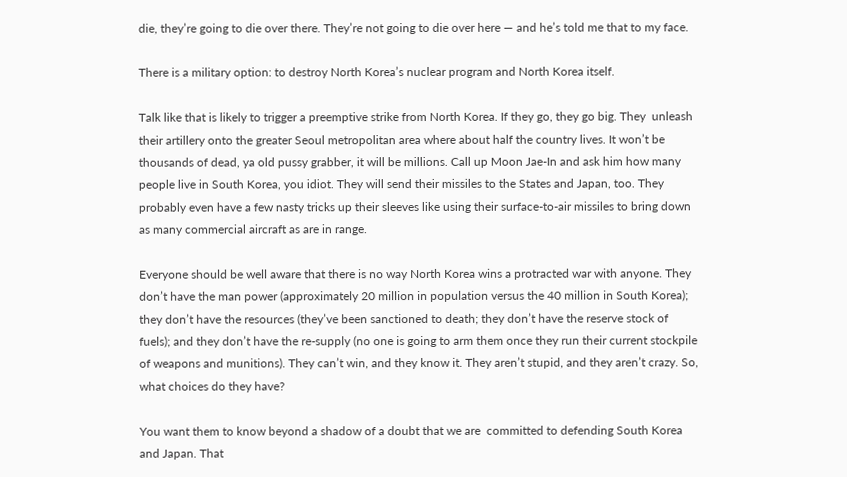die, they’re going to die over there. They’re not going to die over here — and he’s told me that to my face.

There is a military option: to destroy North Korea’s nuclear program and North Korea itself.

Talk like that is likely to trigger a preemptive strike from North Korea. If they go, they go big. They  unleash their artillery onto the greater Seoul metropolitan area where about half the country lives. It won’t be thousands of dead, ya old pussy grabber, it will be millions. Call up Moon Jae-In and ask him how many people live in South Korea, you idiot. They will send their missiles to the States and Japan, too. They probably even have a few nasty tricks up their sleeves like using their surface-to-air missiles to bring down as many commercial aircraft as are in range.

Everyone should be well aware that there is no way North Korea wins a protracted war with anyone. They don’t have the man power (approximately 20 million in population versus the 40 million in South Korea); they don’t have the resources (they’ve been sanctioned to death; they don’t have the reserve stock of fuels); and they don’t have the re-supply (no one is going to arm them once they run their current stockpile of weapons and munitions). They can’t win, and they know it. They aren’t stupid, and they aren’t crazy. So, what choices do they have?

You want them to know beyond a shadow of a doubt that we are  committed to defending South Korea and Japan. That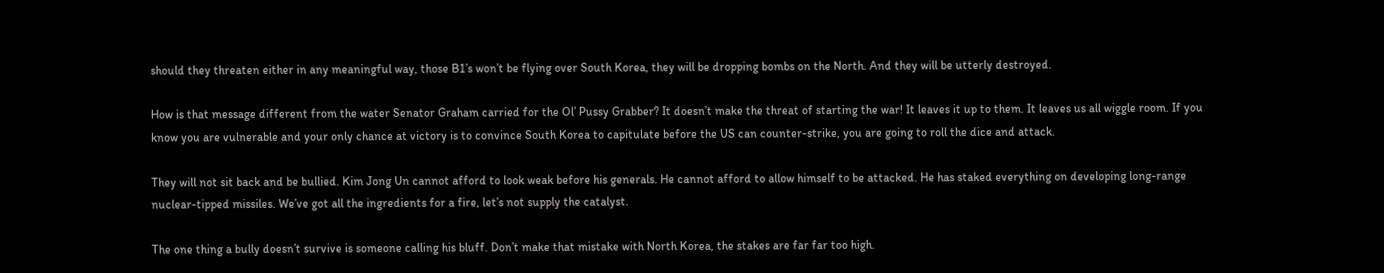should they threaten either in any meaningful way, those B1’s won’t be flying over South Korea, they will be dropping bombs on the North. And they will be utterly destroyed.

How is that message different from the water Senator Graham carried for the Ol’ Pussy Grabber? It doesn’t make the threat of starting the war! It leaves it up to them. It leaves us all wiggle room. If you know you are vulnerable and your only chance at victory is to convince South Korea to capitulate before the US can counter-strike, you are going to roll the dice and attack.

They will not sit back and be bullied. Kim Jong Un cannot afford to look weak before his generals. He cannot afford to allow himself to be attacked. He has staked everything on developing long-range nuclear-tipped missiles. We’ve got all the ingredients for a fire, let’s not supply the catalyst.

The one thing a bully doesn’t survive is someone calling his bluff. Don’t make that mistake with North Korea, the stakes are far far too high.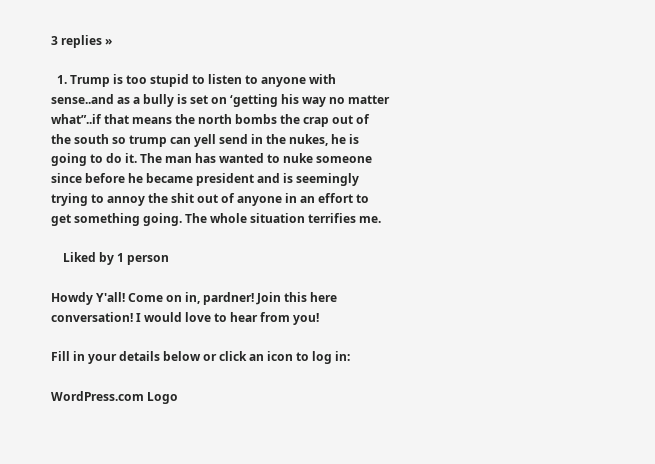3 replies »

  1. Trump is too stupid to listen to anyone with sense..and as a bully is set on ‘getting his way no matter what”..if that means the north bombs the crap out of the south so trump can yell send in the nukes, he is going to do it. The man has wanted to nuke someone since before he became president and is seemingly trying to annoy the shit out of anyone in an effort to get something going. The whole situation terrifies me.

    Liked by 1 person

Howdy Y'all! Come on in, pardner! Join this here conversation! I would love to hear from you!

Fill in your details below or click an icon to log in:

WordPress.com Logo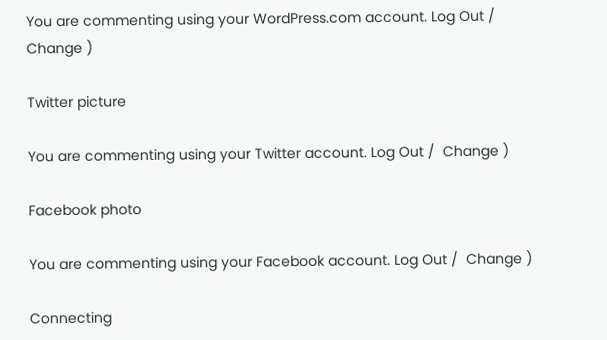You are commenting using your WordPress.com account. Log Out /  Change )

Twitter picture

You are commenting using your Twitter account. Log Out /  Change )

Facebook photo

You are commenting using your Facebook account. Log Out /  Change )

Connecting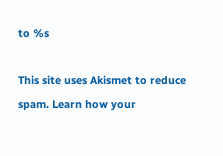to %s

This site uses Akismet to reduce spam. Learn how your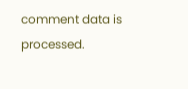comment data is processed.